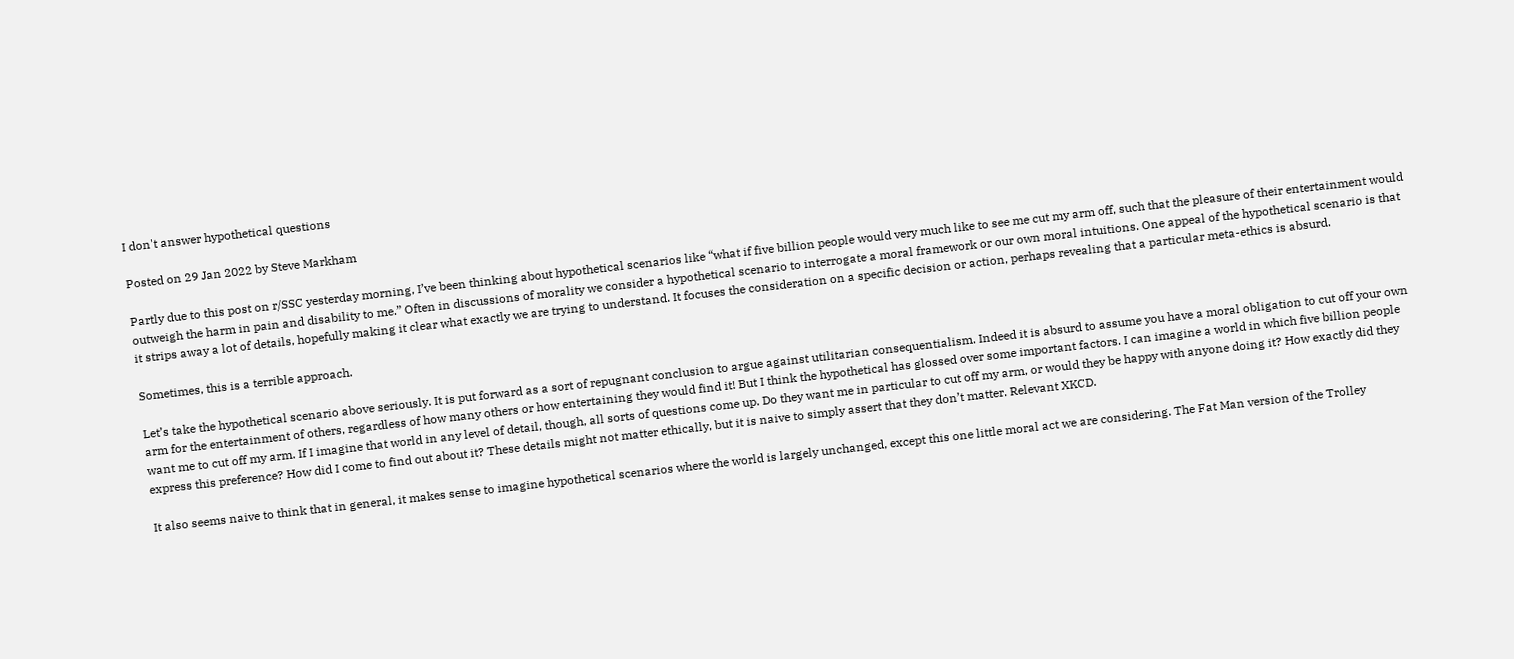I don't answer hypothetical questions

Posted on 29 Jan 2022 by Steve Markham

Partly due to this post on r/SSC yesterday morning, I’ve been thinking about hypothetical scenarios like “what if five billion people would very much like to see me cut my arm off, such that the pleasure of their entertainment would outweigh the harm in pain and disability to me.” Often in discussions of morality we consider a hypothetical scenario to interrogate a moral framework or our own moral intuitions. One appeal of the hypothetical scenario is that it strips away a lot of details, hopefully making it clear what exactly we are trying to understand. It focuses the consideration on a specific decision or action, perhaps revealing that a particular meta-ethics is absurd.

Sometimes, this is a terrible approach.

Let’s take the hypothetical scenario above seriously. It is put forward as a sort of repugnant conclusion to argue against utilitarian consequentialism. Indeed it is absurd to assume you have a moral obligation to cut off your own arm for the entertainment of others, regardless of how many others or how entertaining they would find it! But I think the hypothetical has glossed over some important factors. I can imagine a world in which five billion people want me to cut off my arm. If I imagine that world in any level of detail, though, all sorts of questions come up. Do they want me in particular to cut off my arm, or would they be happy with anyone doing it? How exactly did they express this preference? How did I come to find out about it? These details might not matter ethically, but it is naive to simply assert that they don’t matter. Relevant XKCD.

It also seems naive to think that in general, it makes sense to imagine hypothetical scenarios where the world is largely unchanged, except this one little moral act we are considering. The Fat Man version of the Trolley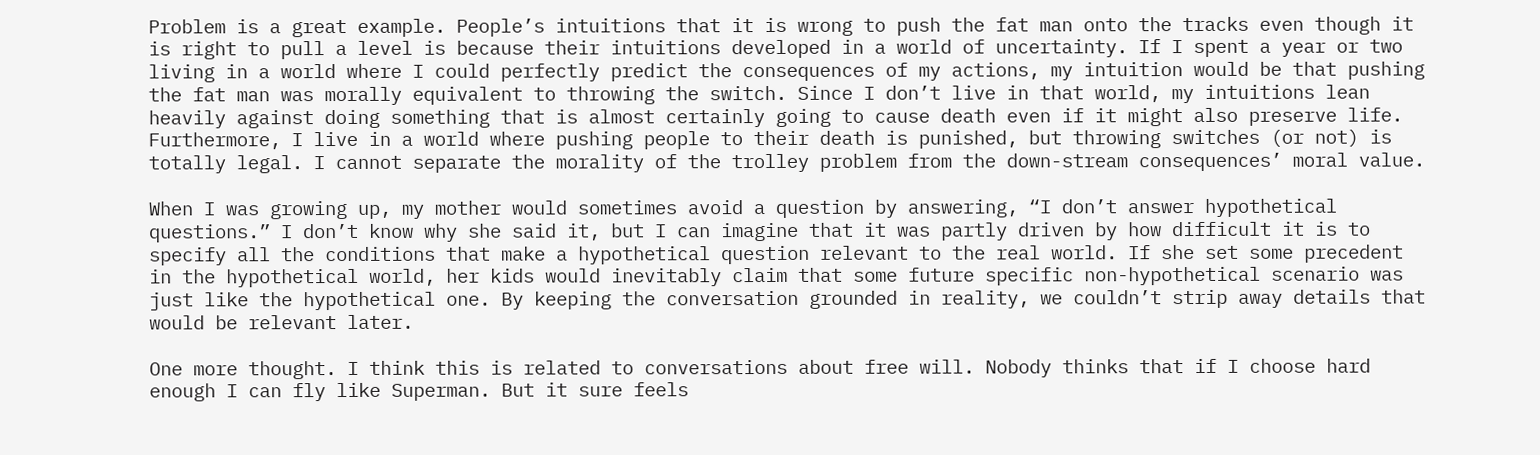Problem is a great example. People’s intuitions that it is wrong to push the fat man onto the tracks even though it is right to pull a level is because their intuitions developed in a world of uncertainty. If I spent a year or two living in a world where I could perfectly predict the consequences of my actions, my intuition would be that pushing the fat man was morally equivalent to throwing the switch. Since I don’t live in that world, my intuitions lean heavily against doing something that is almost certainly going to cause death even if it might also preserve life. Furthermore, I live in a world where pushing people to their death is punished, but throwing switches (or not) is totally legal. I cannot separate the morality of the trolley problem from the down-stream consequences’ moral value.

When I was growing up, my mother would sometimes avoid a question by answering, “I don’t answer hypothetical questions.” I don’t know why she said it, but I can imagine that it was partly driven by how difficult it is to specify all the conditions that make a hypothetical question relevant to the real world. If she set some precedent in the hypothetical world, her kids would inevitably claim that some future specific non-hypothetical scenario was just like the hypothetical one. By keeping the conversation grounded in reality, we couldn’t strip away details that would be relevant later.

One more thought. I think this is related to conversations about free will. Nobody thinks that if I choose hard enough I can fly like Superman. But it sure feels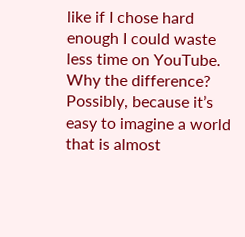like if I chose hard enough I could waste less time on YouTube. Why the difference? Possibly, because it’s easy to imagine a world that is almost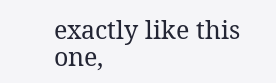exactly like this one,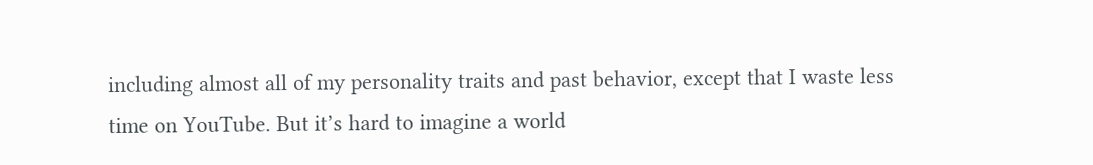including almost all of my personality traits and past behavior, except that I waste less time on YouTube. But it’s hard to imagine a world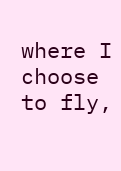where I choose to fly,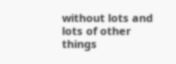without lots and lots of other things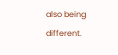also being different.